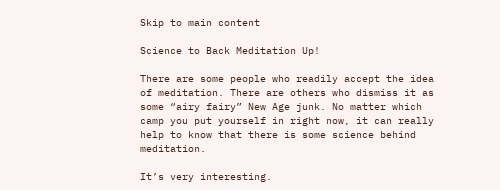Skip to main content

Science to Back Meditation Up!

There are some people who readily accept the idea of meditation. There are others who dismiss it as some “airy fairy” New Age junk. No matter which camp you put yourself in right now, it can really help to know that there is some science behind meditation.

It’s very interesting.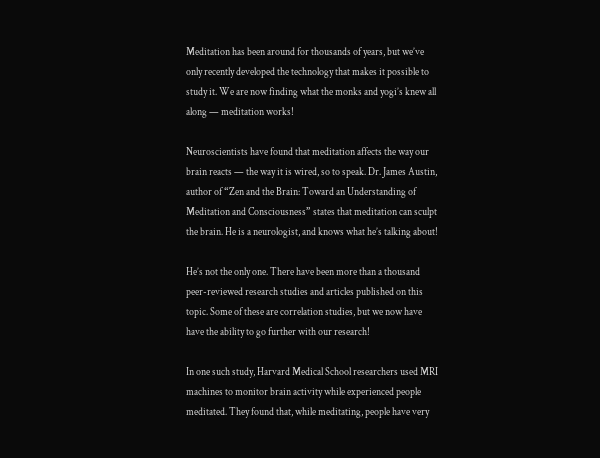Meditation has been around for thousands of years, but we’ve only recently developed the technology that makes it possible to study it. We are now finding what the monks and yogi’s knew all along — meditation works!

Neuroscientists have found that meditation affects the way our brain reacts — the way it is wired, so to speak. Dr. James Austin, author of “Zen and the Brain: Toward an Understanding of Meditation and Consciousness” states that meditation can sculpt the brain. He is a neurologist, and knows what he’s talking about!

He’s not the only one. There have been more than a thousand peer-reviewed research studies and articles published on this topic. Some of these are correlation studies, but we now have have the ability to go further with our research!

In one such study, Harvard Medical School researchers used MRI machines to monitor brain activity while experienced people meditated. They found that, while meditating, people have very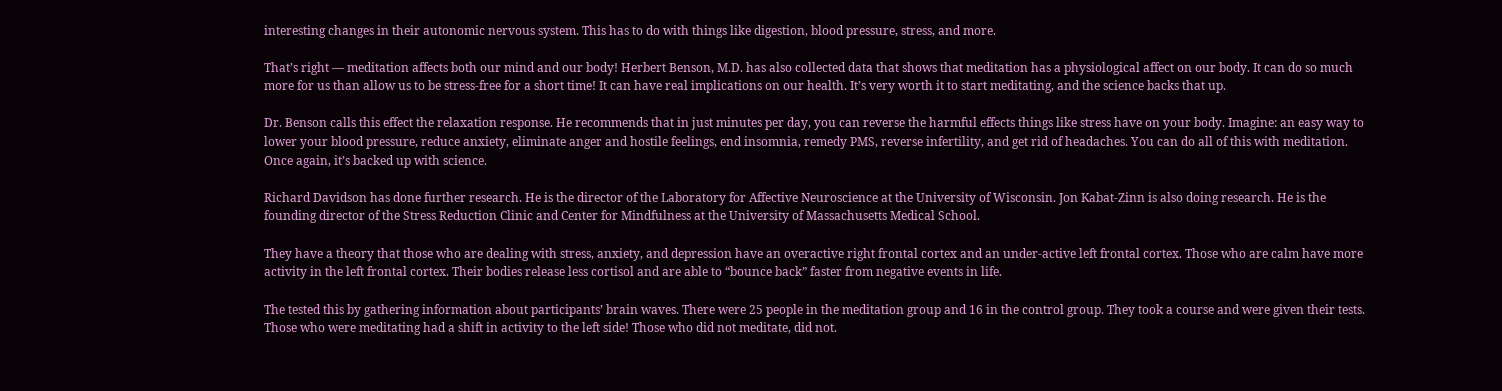interesting changes in their autonomic nervous system. This has to do with things like digestion, blood pressure, stress, and more.

That’s right — meditation affects both our mind and our body! Herbert Benson, M.D. has also collected data that shows that meditation has a physiological affect on our body. It can do so much more for us than allow us to be stress-free for a short time! It can have real implications on our health. It’s very worth it to start meditating, and the science backs that up.

Dr. Benson calls this effect the relaxation response. He recommends that in just minutes per day, you can reverse the harmful effects things like stress have on your body. Imagine: an easy way to lower your blood pressure, reduce anxiety, eliminate anger and hostile feelings, end insomnia, remedy PMS, reverse infertility, and get rid of headaches. You can do all of this with meditation. Once again, it’s backed up with science.

Richard Davidson has done further research. He is the director of the Laboratory for Affective Neuroscience at the University of Wisconsin. Jon Kabat-Zinn is also doing research. He is the founding director of the Stress Reduction Clinic and Center for Mindfulness at the University of Massachusetts Medical School.

They have a theory that those who are dealing with stress, anxiety, and depression have an overactive right frontal cortex and an under-active left frontal cortex. Those who are calm have more activity in the left frontal cortex. Their bodies release less cortisol and are able to “bounce back” faster from negative events in life.

The tested this by gathering information about participants’ brain waves. There were 25 people in the meditation group and 16 in the control group. They took a course and were given their tests. Those who were meditating had a shift in activity to the left side! Those who did not meditate, did not.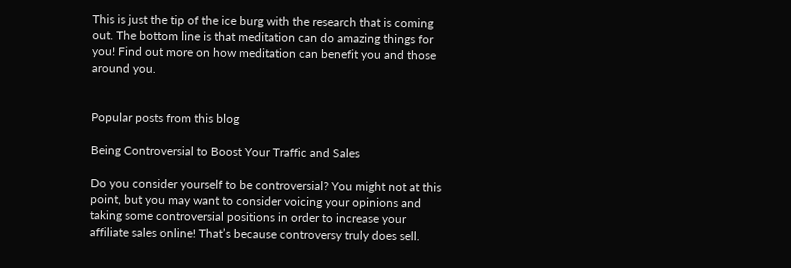This is just the tip of the ice burg with the research that is coming out. The bottom line is that meditation can do amazing things for you! Find out more on how meditation can benefit you and those around you.


Popular posts from this blog

Being Controversial to Boost Your Traffic and Sales

Do you consider yourself to be controversial? You might not at this point, but you may want to consider voicing your opinions and taking some controversial positions in order to increase your affiliate sales online! That’s because controversy truly does sell.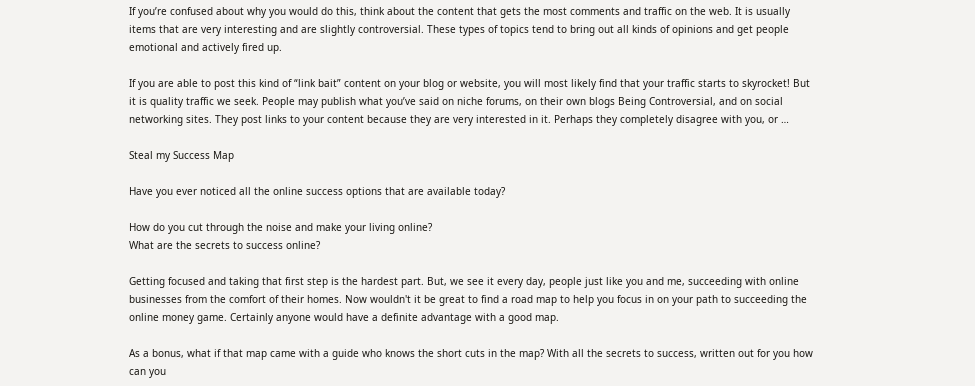If you’re confused about why you would do this, think about the content that gets the most comments and traffic on the web. It is usually items that are very interesting and are slightly controversial. These types of topics tend to bring out all kinds of opinions and get people emotional and actively fired up.

If you are able to post this kind of “link bait” content on your blog or website, you will most likely find that your traffic starts to skyrocket! But it is quality traffic we seek. People may publish what you’ve said on niche forums, on their own blogs Being Controversial, and on social networking sites. They post links to your content because they are very interested in it. Perhaps they completely disagree with you, or …

Steal my Success Map

Have you ever noticed all the online success options that are available today?

How do you cut through the noise and make your living online?
What are the secrets to success online?

Getting focused and taking that first step is the hardest part. But, we see it every day, people just like you and me, succeeding with online businesses from the comfort of their homes. Now wouldn't it be great to find a road map to help you focus in on your path to succeeding the online money game. Certainly anyone would have a definite advantage with a good map.

As a bonus, what if that map came with a guide who knows the short cuts in the map? With all the secrets to success, written out for you how can you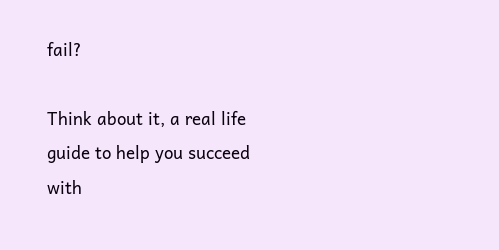fail?

Think about it, a real life guide to help you succeed with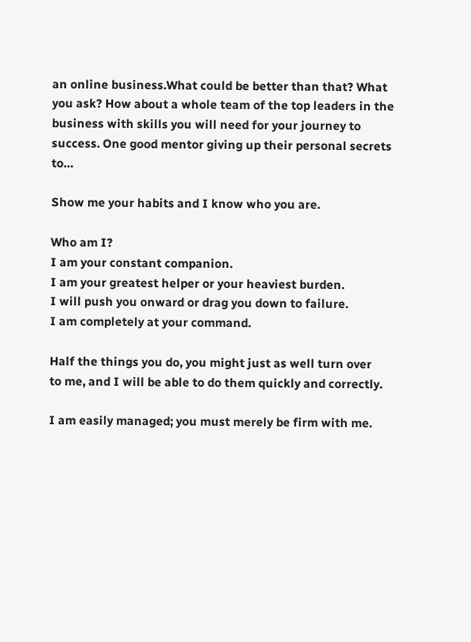an online business.What could be better than that? What you ask? How about a whole team of the top leaders in the business with skills you will need for your journey to success. One good mentor giving up their personal secrets to…

Show me your habits and I know who you are.

Who am I?
I am your constant companion.
I am your greatest helper or your heaviest burden.
I will push you onward or drag you down to failure.
I am completely at your command.

Half the things you do, you might just as well turn over
to me, and I will be able to do them quickly and correctly.

I am easily managed; you must merely be firm with me.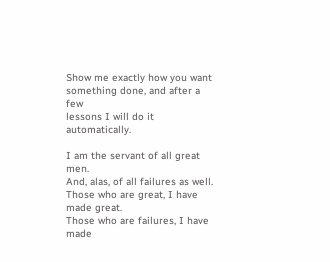Show me exactly how you want something done, and after a few
lessons I will do it automatically.

I am the servant of all great men.
And, alas, of all failures as well.
Those who are great, I have made great.
Those who are failures, I have made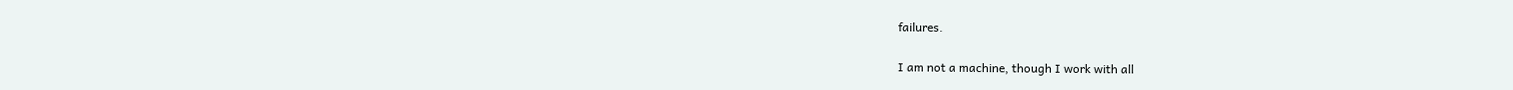failures.

I am not a machine, though I work with all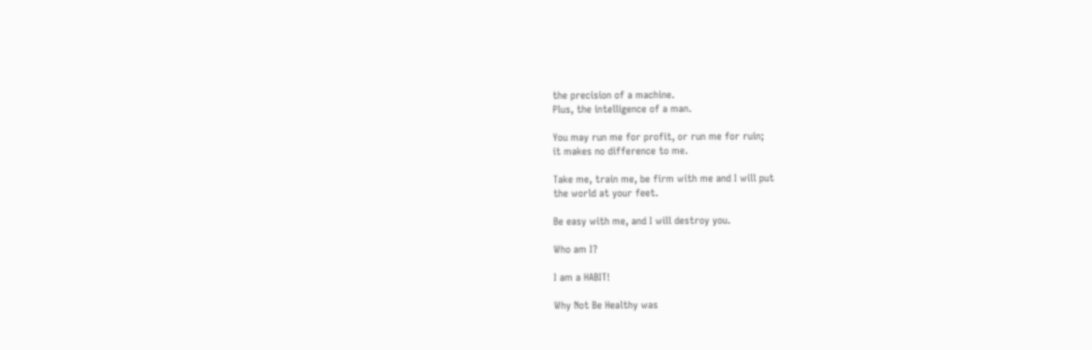the precision of a machine.
Plus, the intelligence of a man.

You may run me for profit, or run me for ruin;
it makes no difference to me.

Take me, train me, be firm with me and I will put
the world at your feet.

Be easy with me, and I will destroy you.

Who am I?

I am a HABIT!

Why Not Be Healthy was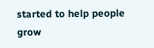started to help people grow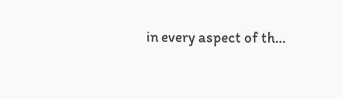in every aspect of th…